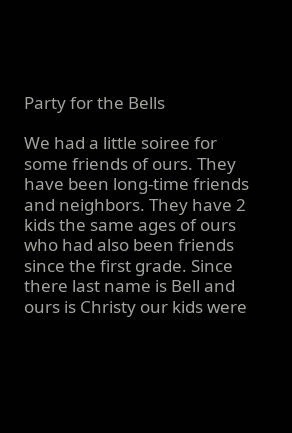Party for the Bells

We had a little soiree for some friends of ours. They have been long-time friends and neighbors. They have 2 kids the same ages of ours who had also been friends since the first grade. Since there last name is Bell and ours is Christy our kids were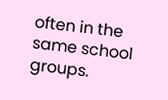often in the same school groups.